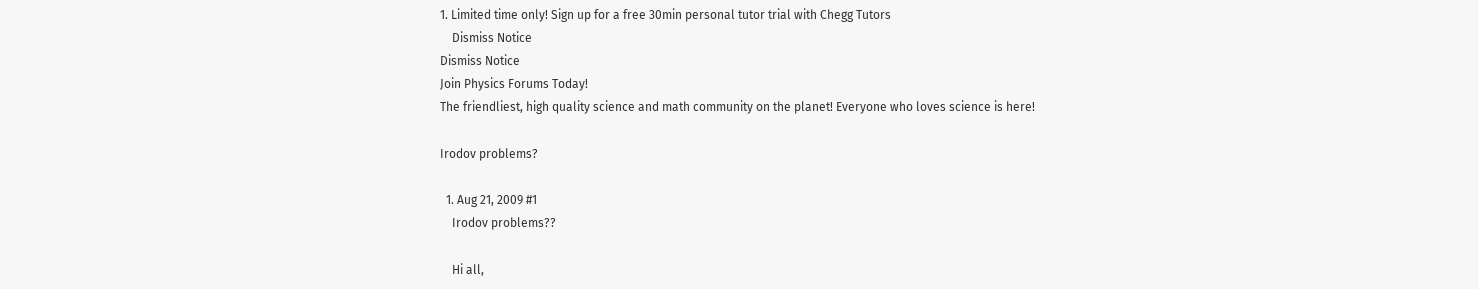1. Limited time only! Sign up for a free 30min personal tutor trial with Chegg Tutors
    Dismiss Notice
Dismiss Notice
Join Physics Forums Today!
The friendliest, high quality science and math community on the planet! Everyone who loves science is here!

Irodov problems?

  1. Aug 21, 2009 #1
    Irodov problems??

    Hi all,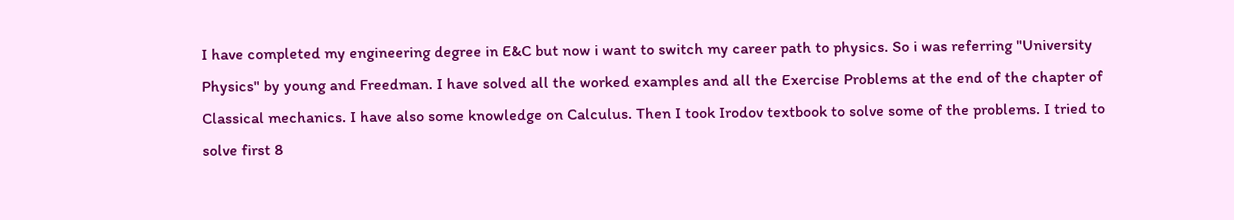I have completed my engineering degree in E&C but now i want to switch my career path to physics. So i was referring "University Physics" by young and Freedman. I have solved all the worked examples and all the Exercise Problems at the end of the chapter of Classical mechanics. I have also some knowledge on Calculus. Then I took Irodov textbook to solve some of the problems. I tried to solve first 8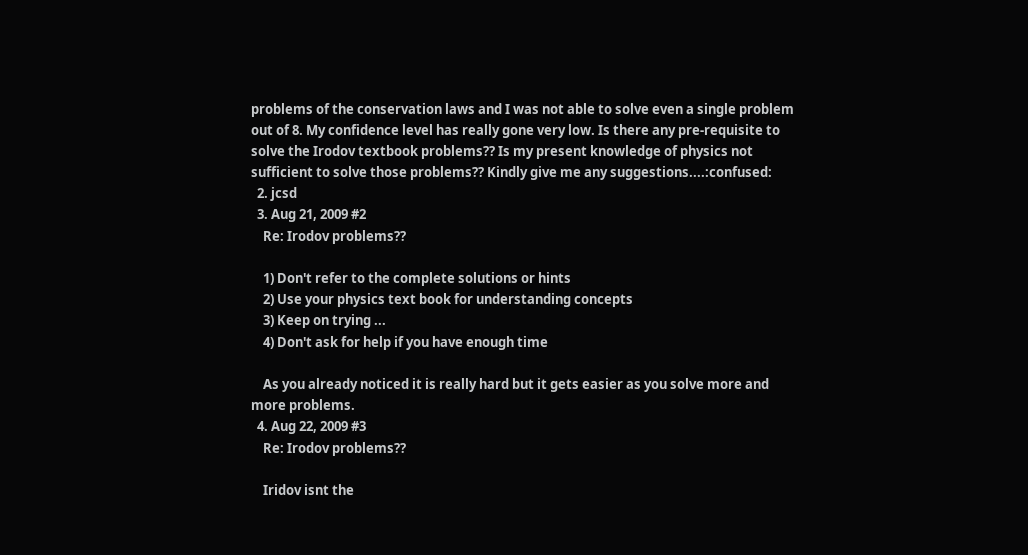problems of the conservation laws and I was not able to solve even a single problem out of 8. My confidence level has really gone very low. Is there any pre-requisite to solve the Irodov textbook problems?? Is my present knowledge of physics not sufficient to solve those problems?? Kindly give me any suggestions....:confused:
  2. jcsd
  3. Aug 21, 2009 #2
    Re: Irodov problems??

    1) Don't refer to the complete solutions or hints
    2) Use your physics text book for understanding concepts
    3) Keep on trying ...
    4) Don't ask for help if you have enough time

    As you already noticed it is really hard but it gets easier as you solve more and more problems.
  4. Aug 22, 2009 #3
    Re: Irodov problems??

    Iridov isnt the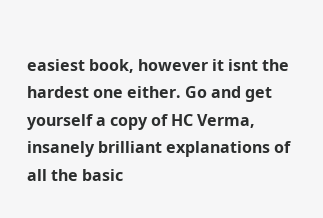easiest book, however it isnt the hardest one either. Go and get yourself a copy of HC Verma, insanely brilliant explanations of all the basic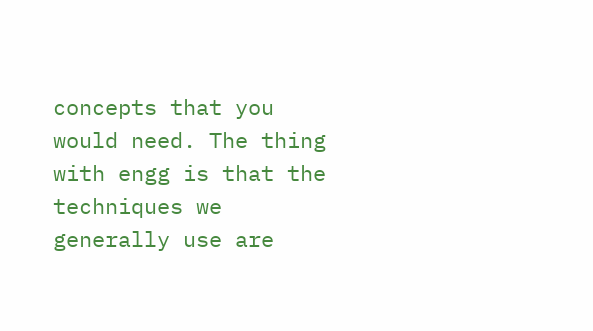concepts that you would need. The thing with engg is that the techniques we generally use are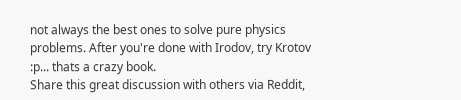not always the best ones to solve pure physics problems. After you're done with Irodov, try Krotov :p... thats a crazy book.
Share this great discussion with others via Reddit,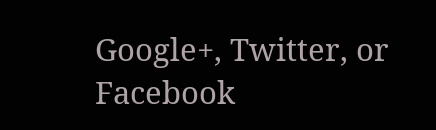Google+, Twitter, or Facebook